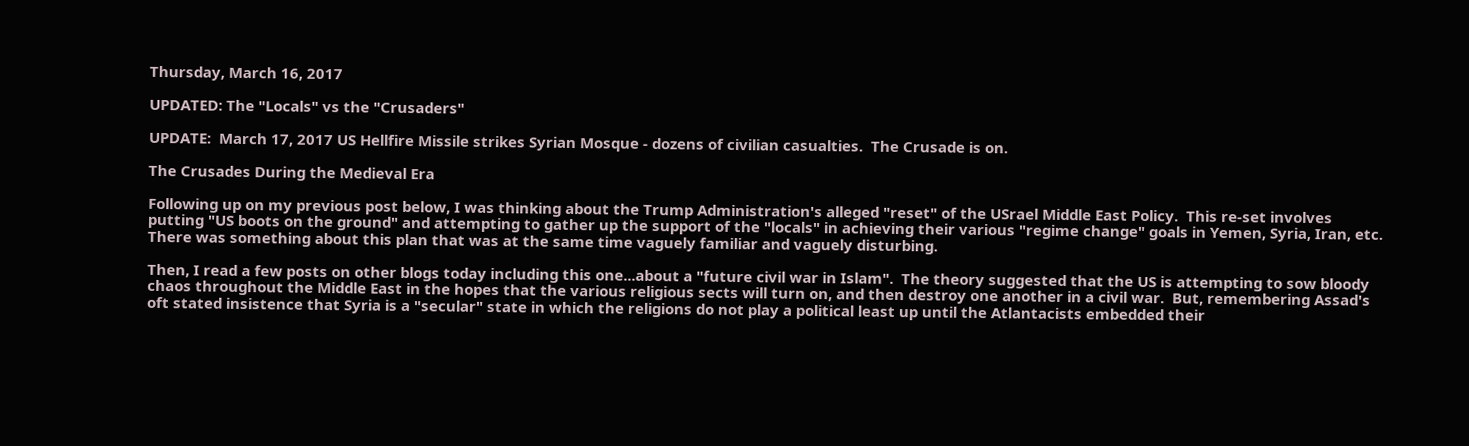Thursday, March 16, 2017

UPDATED: The "Locals" vs the "Crusaders"

UPDATE:  March 17, 2017 US Hellfire Missile strikes Syrian Mosque - dozens of civilian casualties.  The Crusade is on.

The Crusades During the Medieval Era

Following up on my previous post below, I was thinking about the Trump Administration's alleged "reset" of the USrael Middle East Policy.  This re-set involves putting "US boots on the ground" and attempting to gather up the support of the "locals" in achieving their various "regime change" goals in Yemen, Syria, Iran, etc.  There was something about this plan that was at the same time vaguely familiar and vaguely disturbing.

Then, I read a few posts on other blogs today including this one...about a "future civil war in Islam".  The theory suggested that the US is attempting to sow bloody chaos throughout the Middle East in the hopes that the various religious sects will turn on, and then destroy one another in a civil war.  But, remembering Assad's oft stated insistence that Syria is a "secular" state in which the religions do not play a political least up until the Atlantacists embedded their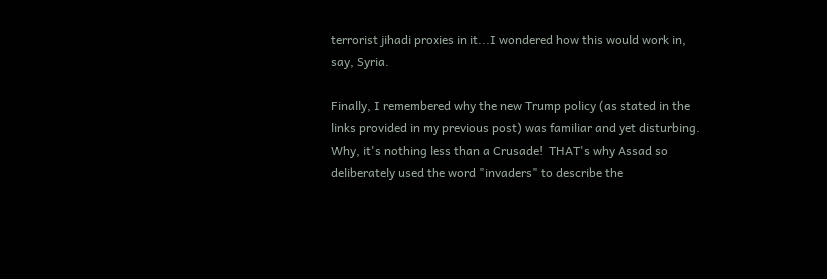terrorist jihadi proxies in it...I wondered how this would work in, say, Syria.

Finally, I remembered why the new Trump policy (as stated in the links provided in my previous post) was familiar and yet disturbing.  Why, it's nothing less than a Crusade!  THAT's why Assad so deliberately used the word "invaders" to describe the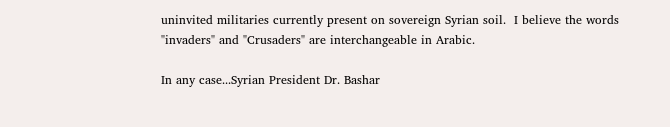uninvited militaries currently present on sovereign Syrian soil.  I believe the words "invaders" and "Crusaders" are interchangeable in Arabic.

In any case...Syrian President Dr. Bashar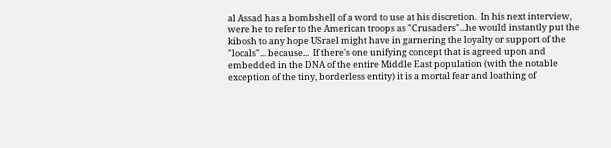al Assad has a bombshell of a word to use at his discretion.  In his next interview, were he to refer to the American troops as "Crusaders"...he would instantly put the kibosh to any hope USrael might have in garnering the loyalty or support of the "locals"... because...  If there's one unifying concept that is agreed upon and embedded in the DNA of the entire Middle East population (with the notable exception of the tiny, borderless entity) it is a mortal fear and loathing of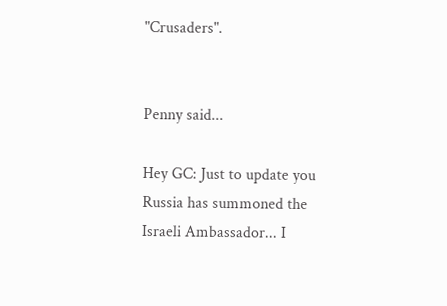"Crusaders".


Penny said...

Hey GC: Just to update you Russia has summoned the Israeli Ambassador... I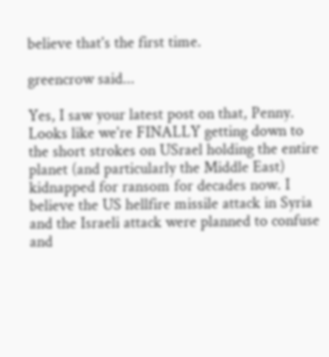believe that's the first time.

greencrow said...

Yes, I saw your latest post on that, Penny. Looks like we're FINALLY getting down to the short strokes on USrael holding the entire planet (and particularly the Middle East) kidnapped for ransom for decades now. I believe the US hellfire missile attack in Syria and the Israeli attack were planned to confuse and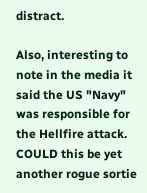distract.

Also, interesting to note in the media it said the US "Navy" was responsible for the Hellfire attack. COULD this be yet another rogue sortie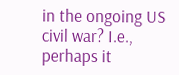in the ongoing US civil war? I.e., perhaps it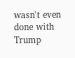wasn't even done with Trump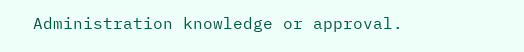Administration knowledge or approval.